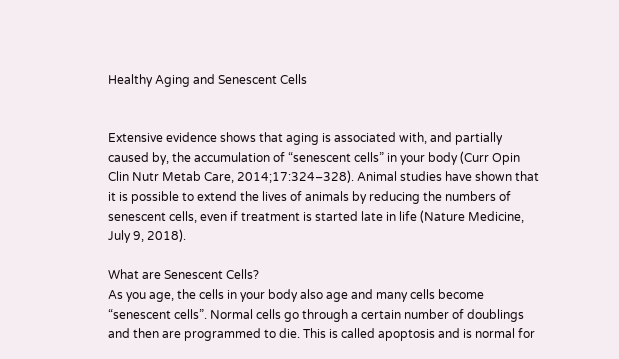Healthy Aging and Senescent Cells


Extensive evidence shows that aging is associated with, and partially caused by, the accumulation of “senescent cells” in your body (Curr Opin Clin Nutr Metab Care, 2014;17:324–328). Animal studies have shown that it is possible to extend the lives of animals by reducing the numbers of senescent cells, even if treatment is started late in life (Nature Medicine, July 9, 2018).

What are Senescent Cells?
As you age, the cells in your body also age and many cells become “senescent cells”. Normal cells go through a certain number of doublings and then are programmed to die. This is called apoptosis and is normal for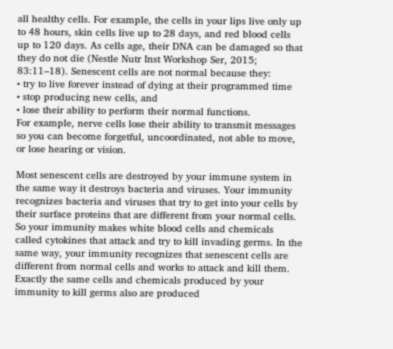all healthy cells. For example, the cells in your lips live only up to 48 hours, skin cells live up to 28 days, and red blood cells up to 120 days. As cells age, their DNA can be damaged so that they do not die (Nestle Nutr Inst Workshop Ser, 2015; 83:11–18). Senescent cells are not normal because they:
• try to live forever instead of dying at their programmed time
• stop producing new cells, and
• lose their ability to perform their normal functions.
For example, nerve cells lose their ability to transmit messages so you can become forgetful, uncoordinated, not able to move, or lose hearing or vision.

Most senescent cells are destroyed by your immune system in the same way it destroys bacteria and viruses. Your immunity recognizes bacteria and viruses that try to get into your cells by their surface proteins that are different from your normal cells. So your immunity makes white blood cells and chemicals called cytokines that attack and try to kill invading germs. In the same way, your immunity recognizes that senescent cells are different from normal cells and works to attack and kill them. Exactly the same cells and chemicals produced by your immunity to kill germs also are produced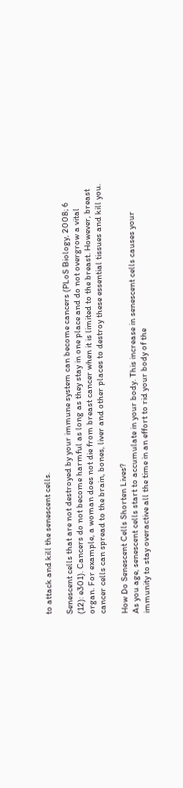to attack and kill the senescent cells.

Senescent cells that are not destroyed by your immune system can become cancers (PLoS Biology, 2008; 6 (12): e301). Cancers do not become harmful as long as they stay in one place and do not overgrow a vital organ. For example, a woman does not die from breast cancer when it is limited to the breast. However, breast cancer cells can spread to the brain, bones, liver and other places to destroy these essential tissues and kill you.

How Do Senescent Cells Shorten Lives?
As you age, senescent cells start to accumulate in your body. This increase in senescent cells causes your immunity to stay overactive all the time in an effort to rid your body of the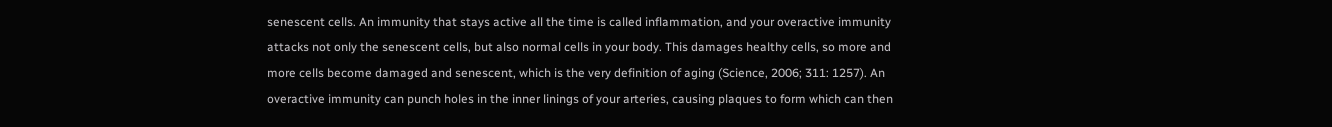senescent cells. An immunity that stays active all the time is called inflammation, and your overactive immunity attacks not only the senescent cells, but also normal cells in your body. This damages healthy cells, so more and more cells become damaged and senescent, which is the very definition of aging (Science, 2006; 311: 1257). An overactive immunity can punch holes in the inner linings of your arteries, causing plaques to form which can then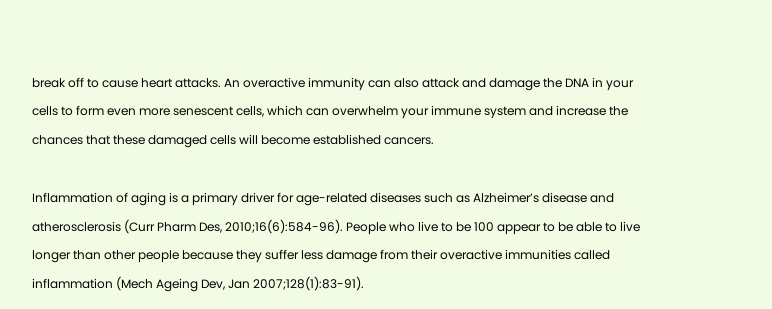break off to cause heart attacks. An overactive immunity can also attack and damage the DNA in your cells to form even more senescent cells, which can overwhelm your immune system and increase the chances that these damaged cells will become established cancers.

Inflammation of aging is a primary driver for age-related diseases such as Alzheimer’s disease and atherosclerosis (Curr Pharm Des, 2010;16(6):584-96). People who live to be 100 appear to be able to live longer than other people because they suffer less damage from their overactive immunities called inflammation (Mech Ageing Dev, Jan 2007;128(1):83-91).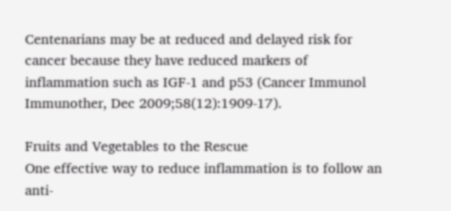Centenarians may be at reduced and delayed risk for cancer because they have reduced markers of inflammation such as IGF-1 and p53 (Cancer Immunol Immunother, Dec 2009;58(12):1909-17).

Fruits and Vegetables to the Rescue
One effective way to reduce inflammation is to follow an anti-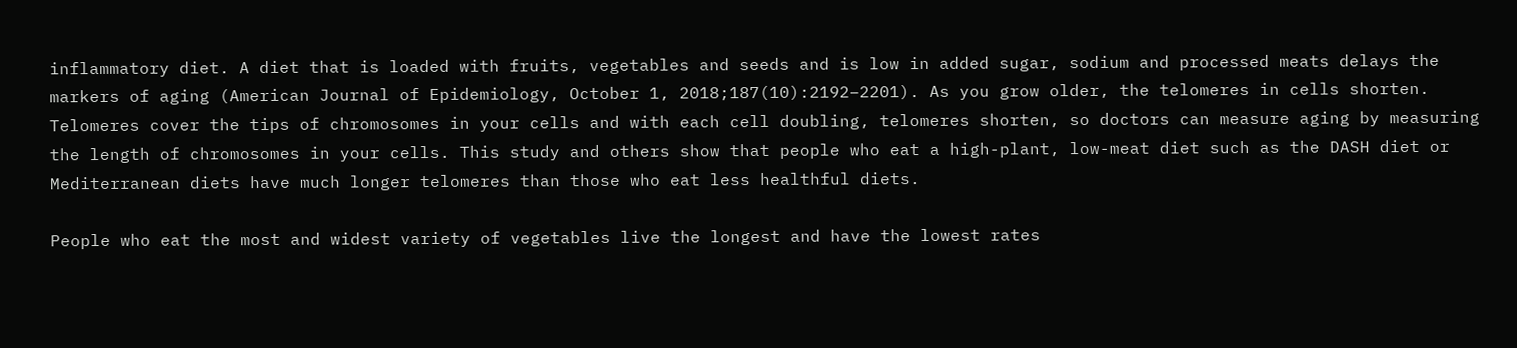inflammatory diet. A diet that is loaded with fruits, vegetables and seeds and is low in added sugar, sodium and processed meats delays the markers of aging (American Journal of Epidemiology, October 1, 2018;187(10):2192–2201). As you grow older, the telomeres in cells shorten. Telomeres cover the tips of chromosomes in your cells and with each cell doubling, telomeres shorten, so doctors can measure aging by measuring the length of chromosomes in your cells. This study and others show that people who eat a high-plant, low-meat diet such as the DASH diet or Mediterranean diets have much longer telomeres than those who eat less healthful diets.

People who eat the most and widest variety of vegetables live the longest and have the lowest rates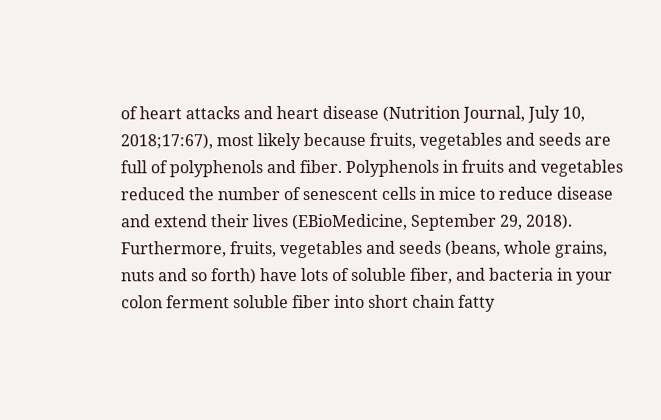of heart attacks and heart disease (Nutrition Journal, July 10, 2018;17:67), most likely because fruits, vegetables and seeds are full of polyphenols and fiber. Polyphenols in fruits and vegetables reduced the number of senescent cells in mice to reduce disease and extend their lives (EBioMedicine, September 29, 2018). Furthermore, fruits, vegetables and seeds (beans, whole grains, nuts and so forth) have lots of soluble fiber, and bacteria in your colon ferment soluble fiber into short chain fatty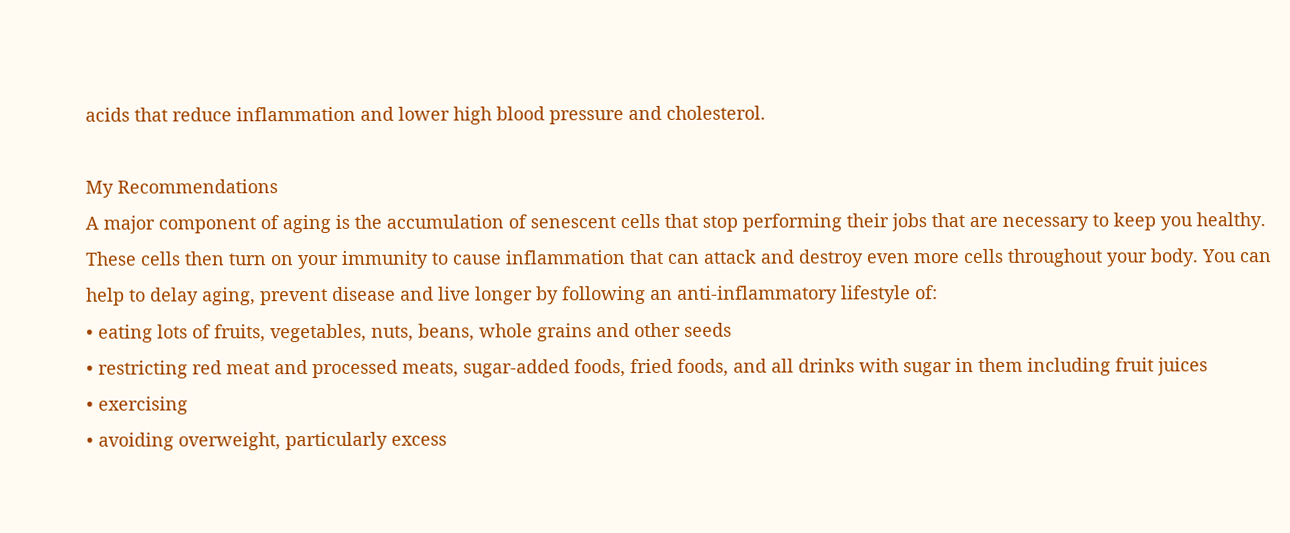acids that reduce inflammation and lower high blood pressure and cholesterol.

My Recommendations
A major component of aging is the accumulation of senescent cells that stop performing their jobs that are necessary to keep you healthy. These cells then turn on your immunity to cause inflammation that can attack and destroy even more cells throughout your body. You can help to delay aging, prevent disease and live longer by following an anti-inflammatory lifestyle of:
• eating lots of fruits, vegetables, nuts, beans, whole grains and other seeds
• restricting red meat and processed meats, sugar-added foods, fried foods, and all drinks with sugar in them including fruit juices
• exercising
• avoiding overweight, particularly excess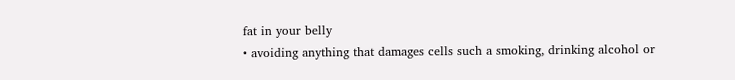fat in your belly
• avoiding anything that damages cells such a smoking, drinking alcohol or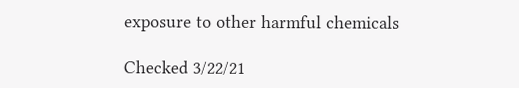exposure to other harmful chemicals

Checked 3/22/21